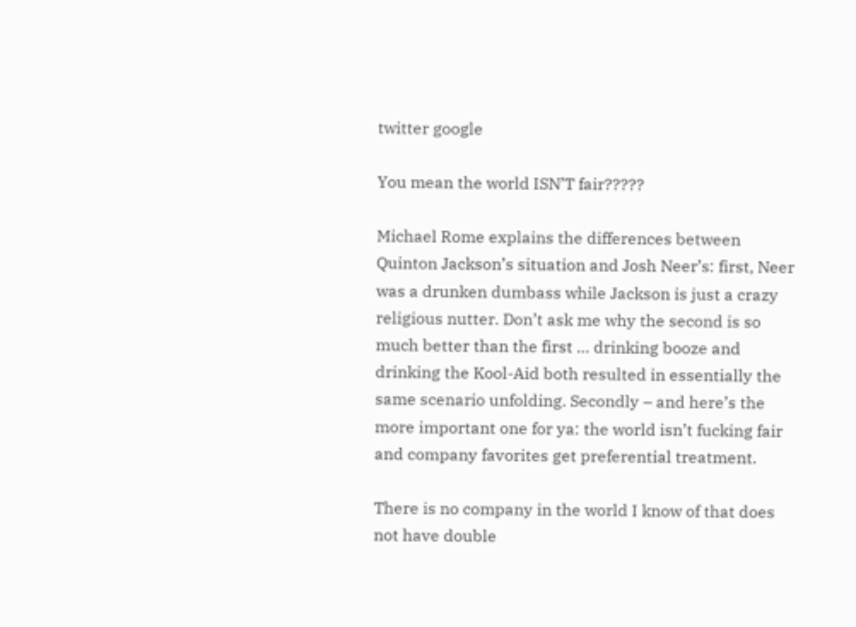twitter google

You mean the world ISN’T fair?????

Michael Rome explains the differences between Quinton Jackson’s situation and Josh Neer’s: first, Neer was a drunken dumbass while Jackson is just a crazy religious nutter. Don’t ask me why the second is so much better than the first … drinking booze and drinking the Kool-Aid both resulted in essentially the same scenario unfolding. Secondly – and here’s the more important one for ya: the world isn’t fucking fair and company favorites get preferential treatment.

There is no company in the world I know of that does not have double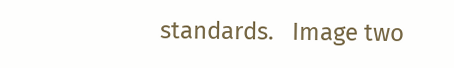standards.   Image two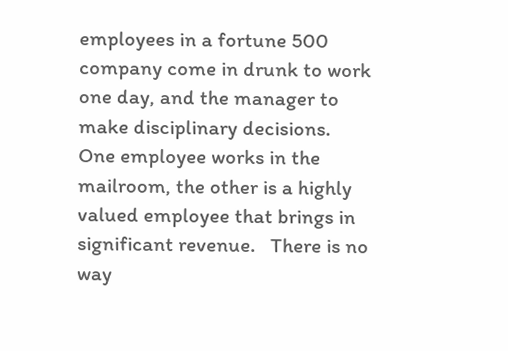employees in a fortune 500 company come in drunk to work one day, and the manager to make disciplinary decisions.   One employee works in the mailroom, the other is a highly valued employee that brings in significant revenue.   There is no way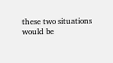these two situations would be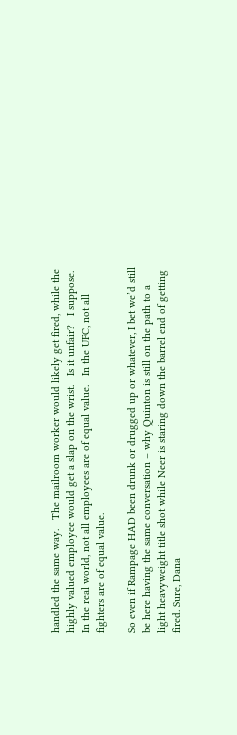handled the same way.   The mailroom worker would likely get fired, while the highly valued employee would get a slap on the wrist.   Is it unfair?   I suppose.   In the real world, not all employees are of equal value.   In the UFC, not all fighters are of equal value.

So even if Rampage HAD been drunk or drugged up or whatever, I bet we’d still be here having the same conversation – why Quinton is still on the path to a light heavyweight title shot while Neer is staring down the barrel end of getting fired. Sure, Dana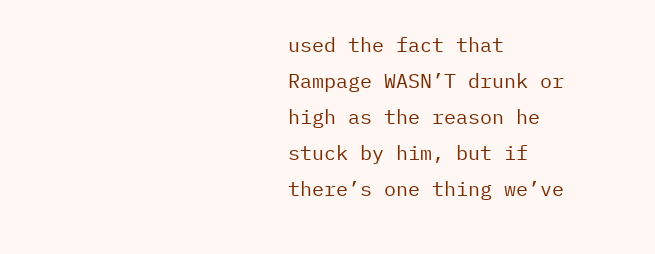used the fact that Rampage WASN’T drunk or high as the reason he stuck by him, but if there’s one thing we’ve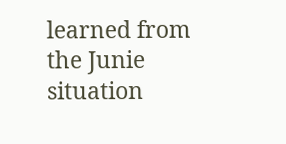learned from the Junie situation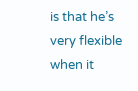is that he’s very flexible when it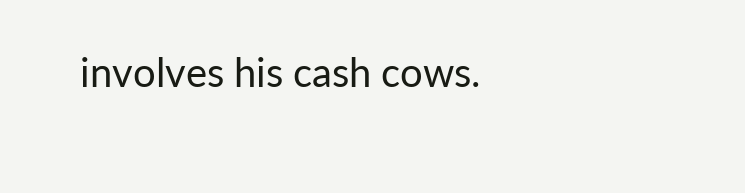involves his cash cows.